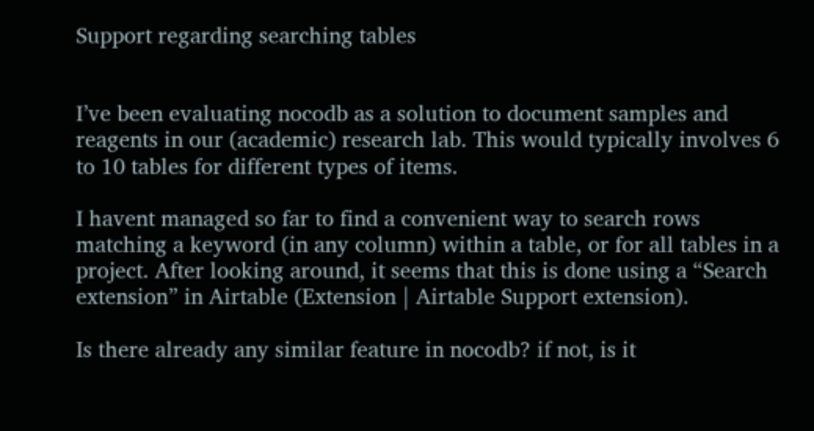Support regarding searching tables


I’ve been evaluating nocodb as a solution to document samples and reagents in our (academic) research lab. This would typically involves 6 to 10 tables for different types of items.

I havent managed so far to find a convenient way to search rows matching a keyword (in any column) within a table, or for all tables in a project. After looking around, it seems that this is done using a “Search extension” in Airtable (Extension | Airtable Support extension).

Is there already any similar feature in nocodb? if not, is it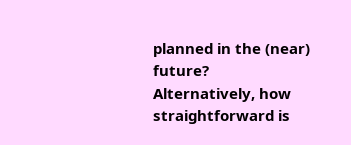planned in the (near) future?
Alternatively, how straightforward is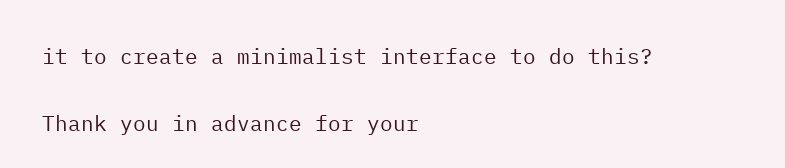it to create a minimalist interface to do this?

Thank you in advance for your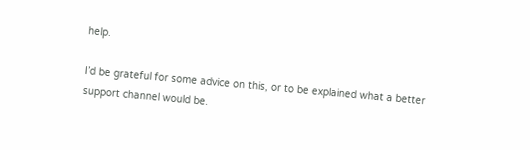help.

I’d be grateful for some advice on this, or to be explained what a better support channel would be.